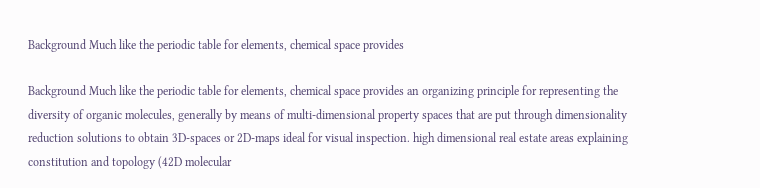Background Much like the periodic table for elements, chemical space provides

Background Much like the periodic table for elements, chemical space provides an organizing principle for representing the diversity of organic molecules, generally by means of multi-dimensional property spaces that are put through dimensionality reduction solutions to obtain 3D-spaces or 2D-maps ideal for visual inspection. high dimensional real estate areas explaining constitution and topology (42D molecular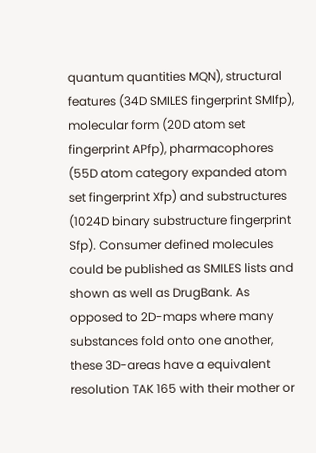quantum quantities MQN), structural features (34D SMILES fingerprint SMIfp), molecular form (20D atom set fingerprint APfp), pharmacophores (55D atom category expanded atom set fingerprint Xfp) and substructures (1024D binary substructure fingerprint Sfp). Consumer defined molecules could be published as SMILES lists and shown as well as DrugBank. As opposed to 2D-maps where many substances fold onto one another, these 3D-areas have a equivalent resolution TAK 165 with their mother or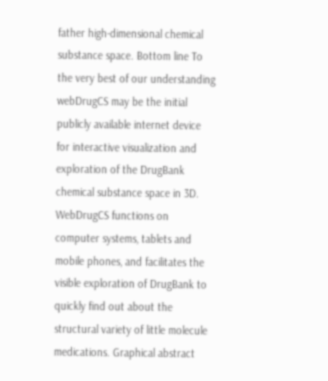father high-dimensional chemical substance space. Bottom line To the very best of our understanding webDrugCS may be the initial publicly available internet device for interactive visualization and exploration of the DrugBank chemical substance space in 3D. WebDrugCS functions on computer systems, tablets and mobile phones, and facilitates the visible exploration of DrugBank to quickly find out about the structural variety of little molecule medications. Graphical abstract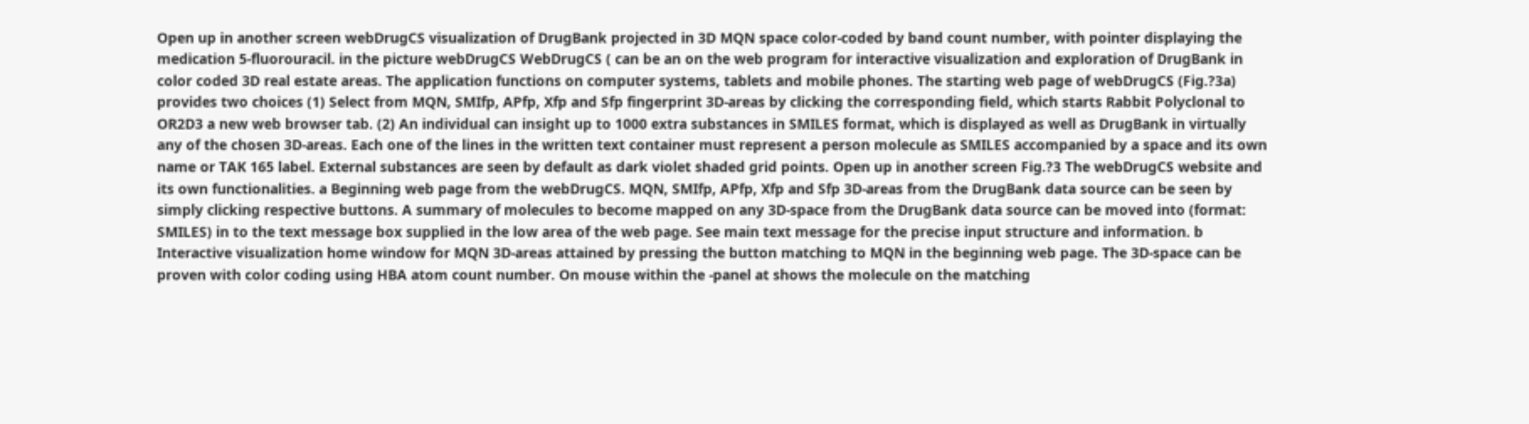Open up in another screen webDrugCS visualization of DrugBank projected in 3D MQN space color-coded by band count number, with pointer displaying the medication 5-fluorouracil. in the picture webDrugCS WebDrugCS ( can be an on the web program for interactive visualization and exploration of DrugBank in color coded 3D real estate areas. The application functions on computer systems, tablets and mobile phones. The starting web page of webDrugCS (Fig.?3a) provides two choices (1) Select from MQN, SMIfp, APfp, Xfp and Sfp fingerprint 3D-areas by clicking the corresponding field, which starts Rabbit Polyclonal to OR2D3 a new web browser tab. (2) An individual can insight up to 1000 extra substances in SMILES format, which is displayed as well as DrugBank in virtually any of the chosen 3D-areas. Each one of the lines in the written text container must represent a person molecule as SMILES accompanied by a space and its own name or TAK 165 label. External substances are seen by default as dark violet shaded grid points. Open up in another screen Fig.?3 The webDrugCS website and its own functionalities. a Beginning web page from the webDrugCS. MQN, SMIfp, APfp, Xfp and Sfp 3D-areas from the DrugBank data source can be seen by simply clicking respective buttons. A summary of molecules to become mapped on any 3D-space from the DrugBank data source can be moved into (format: SMILES) in to the text message box supplied in the low area of the web page. See main text message for the precise input structure and information. b Interactive visualization home window for MQN 3D-areas attained by pressing the button matching to MQN in the beginning web page. The 3D-space can be proven with color coding using HBA atom count number. On mouse within the -panel at shows the molecule on the matching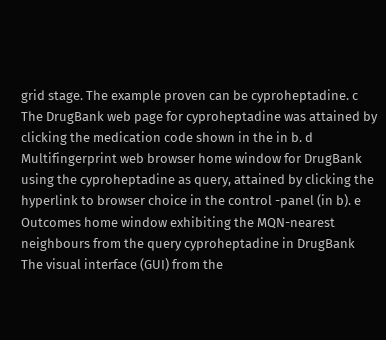grid stage. The example proven can be cyproheptadine. c The DrugBank web page for cyproheptadine was attained by clicking the medication code shown in the in b. d Multifingerprint web browser home window for DrugBank using the cyproheptadine as query, attained by clicking the hyperlink to browser choice in the control -panel (in b). e Outcomes home window exhibiting the MQN-nearest neighbours from the query cyproheptadine in DrugBank The visual interface (GUI) from the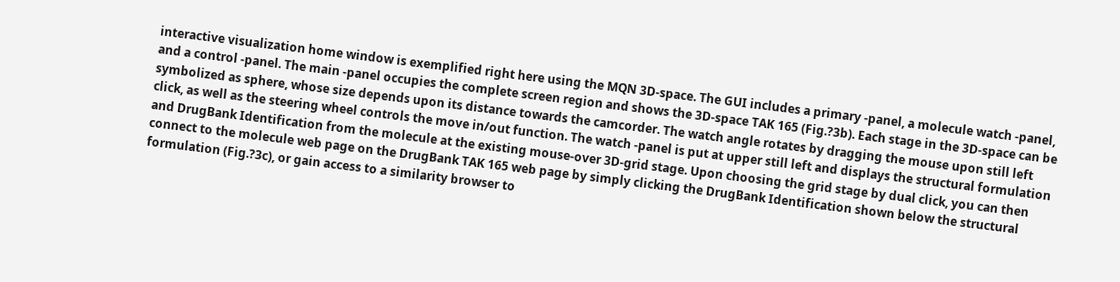interactive visualization home window is exemplified right here using the MQN 3D-space. The GUI includes a primary -panel, a molecule watch -panel, and a control -panel. The main -panel occupies the complete screen region and shows the 3D-space TAK 165 (Fig.?3b). Each stage in the 3D-space can be symbolized as sphere, whose size depends upon its distance towards the camcorder. The watch angle rotates by dragging the mouse upon still left click, as well as the steering wheel controls the move in/out function. The watch -panel is put at upper still left and displays the structural formulation and DrugBank Identification from the molecule at the existing mouse-over 3D-grid stage. Upon choosing the grid stage by dual click, you can then connect to the molecule web page on the DrugBank TAK 165 web page by simply clicking the DrugBank Identification shown below the structural formulation (Fig.?3c), or gain access to a similarity browser to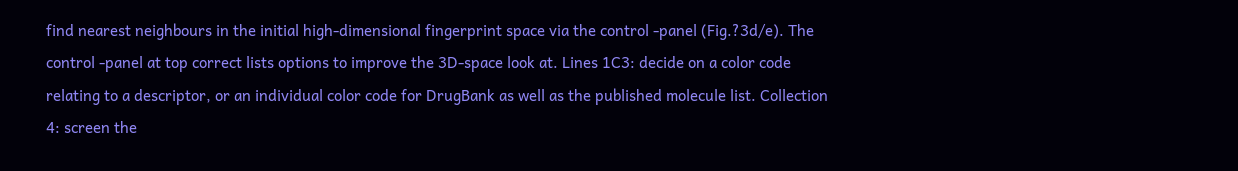find nearest neighbours in the initial high-dimensional fingerprint space via the control -panel (Fig.?3d/e). The control -panel at top correct lists options to improve the 3D-space look at. Lines 1C3: decide on a color code relating to a descriptor, or an individual color code for DrugBank as well as the published molecule list. Collection 4: screen the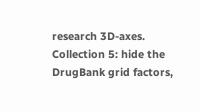research 3D-axes. Collection 5: hide the DrugBank grid factors,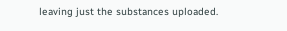leaving just the substances uploaded.